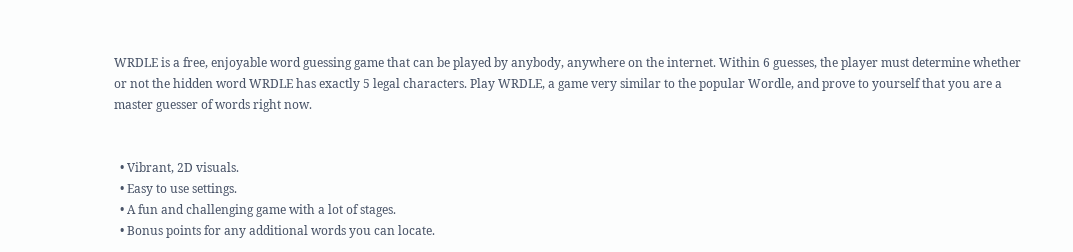WRDLE is a free, enjoyable word guessing game that can be played by anybody, anywhere on the internet. Within 6 guesses, the player must determine whether or not the hidden word WRDLE has exactly 5 legal characters. Play WRDLE, a game very similar to the popular Wordle, and prove to yourself that you are a master guesser of words right now.


  • Vibrant, 2D visuals.
  • Easy to use settings.
  • A fun and challenging game with a lot of stages.
  • Bonus points for any additional words you can locate.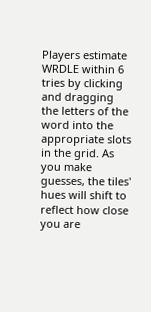Players estimate WRDLE within 6 tries by clicking and dragging the letters of the word into the appropriate slots in the grid. As you make guesses, the tiles' hues will shift to reflect how close you are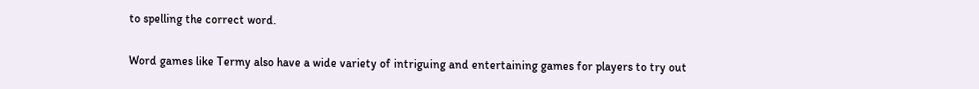to spelling the correct word.


Word games like Termy also have a wide variety of intriguing and entertaining games for players to try out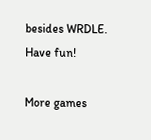besides WRDLE. Have fun!

More games